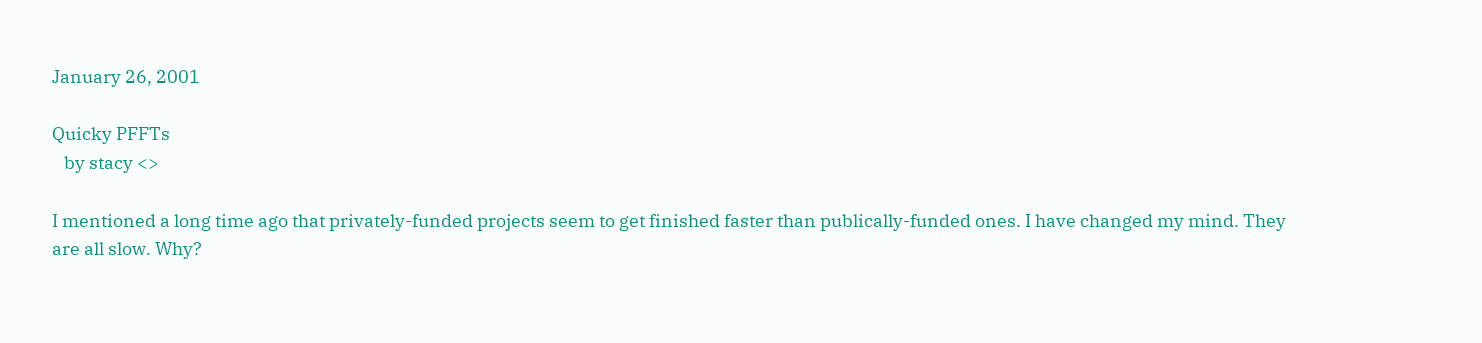January 26, 2001

Quicky PFFTs
   by stacy <>

I mentioned a long time ago that privately-funded projects seem to get finished faster than publically-funded ones. I have changed my mind. They are all slow. Why?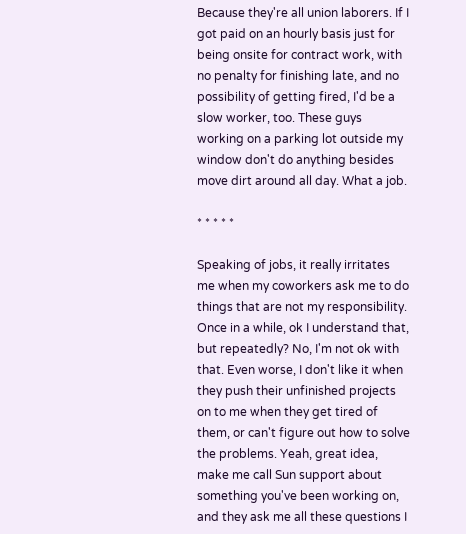Because they're all union laborers. If I got paid on an hourly basis just for being onsite for contract work, with no penalty for finishing late, and no possibility of getting fired, I'd be a slow worker, too. These guys working on a parking lot outside my window don't do anything besides move dirt around all day. What a job.

* * * * *

Speaking of jobs, it really irritates me when my coworkers ask me to do things that are not my responsibility. Once in a while, ok I understand that, but repeatedly? No, I'm not ok with that. Even worse, I don't like it when they push their unfinished projects on to me when they get tired of them, or can't figure out how to solve the problems. Yeah, great idea, make me call Sun support about something you've been working on, and they ask me all these questions I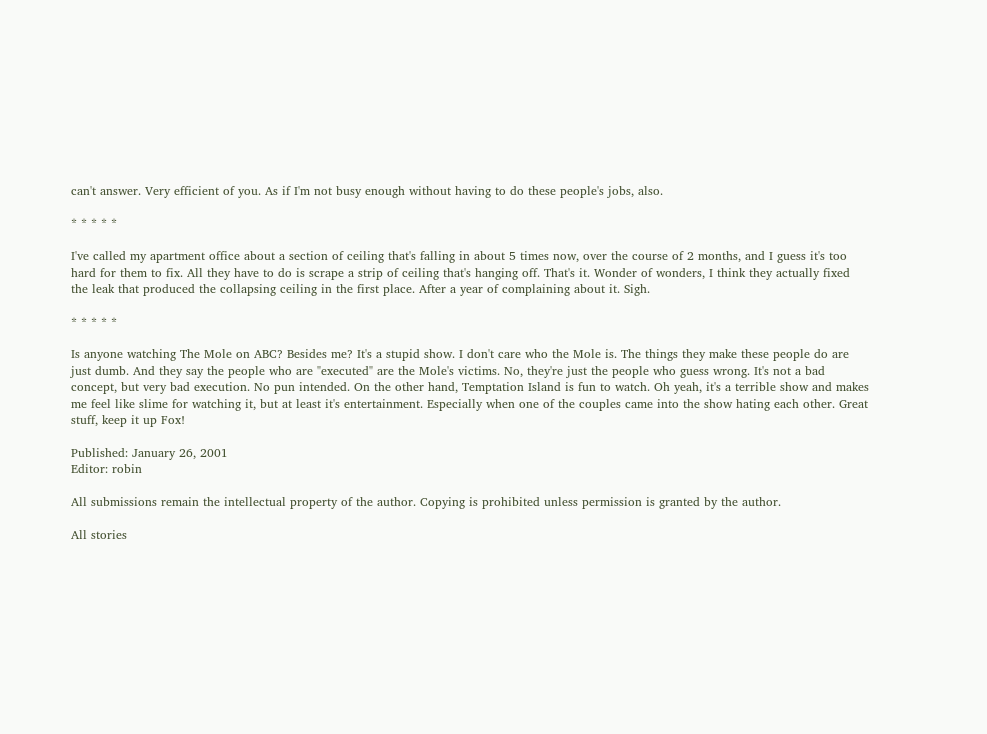can't answer. Very efficient of you. As if I'm not busy enough without having to do these people's jobs, also.

* * * * *

I've called my apartment office about a section of ceiling that's falling in about 5 times now, over the course of 2 months, and I guess it's too hard for them to fix. All they have to do is scrape a strip of ceiling that's hanging off. That's it. Wonder of wonders, I think they actually fixed the leak that produced the collapsing ceiling in the first place. After a year of complaining about it. Sigh.

* * * * *

Is anyone watching The Mole on ABC? Besides me? It's a stupid show. I don't care who the Mole is. The things they make these people do are just dumb. And they say the people who are "executed" are the Mole's victims. No, they're just the people who guess wrong. It's not a bad concept, but very bad execution. No pun intended. On the other hand, Temptation Island is fun to watch. Oh yeah, it's a terrible show and makes me feel like slime for watching it, but at least it's entertainment. Especially when one of the couples came into the show hating each other. Great stuff, keep it up Fox!

Published: January 26, 2001
Editor: robin

All submissions remain the intellectual property of the author. Copying is prohibited unless permission is granted by the author.

All stories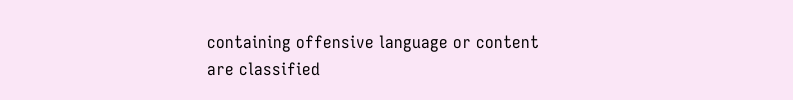containing offensive language or content are classified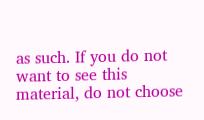as such. If you do not want to see this material, do not choose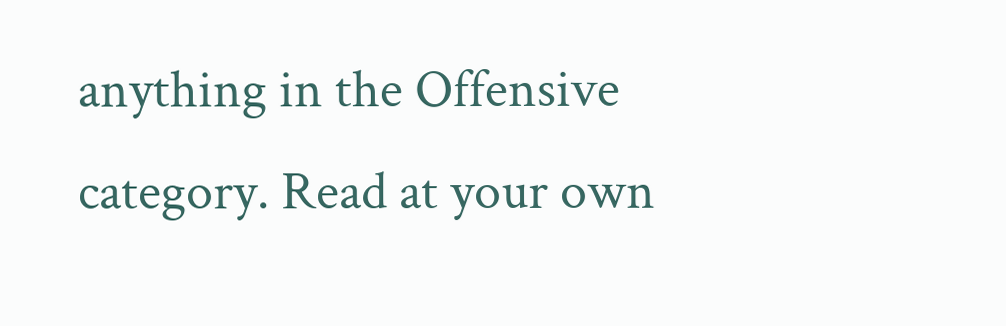anything in the Offensive category. Read at your own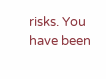risks. You have been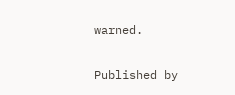warned.

Published by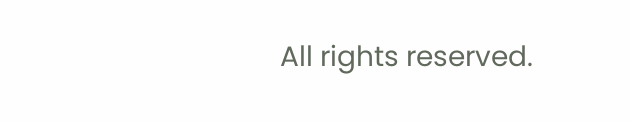All rights reserved.